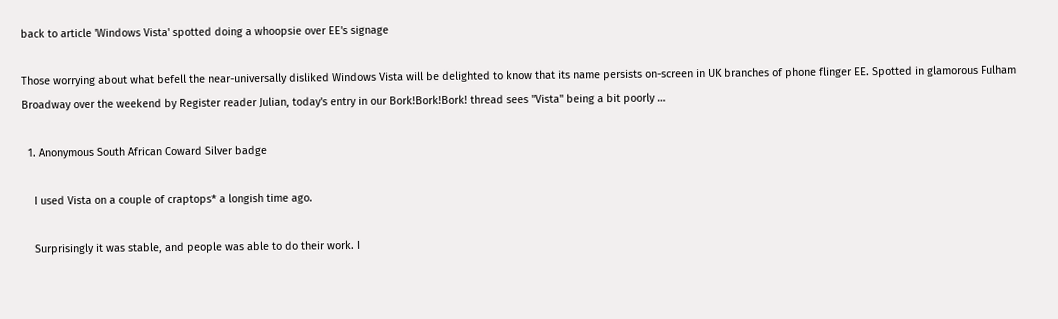back to article 'Windows Vista' spotted doing a whoopsie over EE's signage

Those worrying about what befell the near-universally disliked Windows Vista will be delighted to know that its name persists on-screen in UK branches of phone flinger EE. Spotted in glamorous Fulham Broadway over the weekend by Register reader Julian, today's entry in our Bork!Bork!Bork! thread sees "Vista" being a bit poorly …

  1. Anonymous South African Coward Silver badge

    I used Vista on a couple of craptops* a longish time ago.

    Surprisingly it was stable, and people was able to do their work. I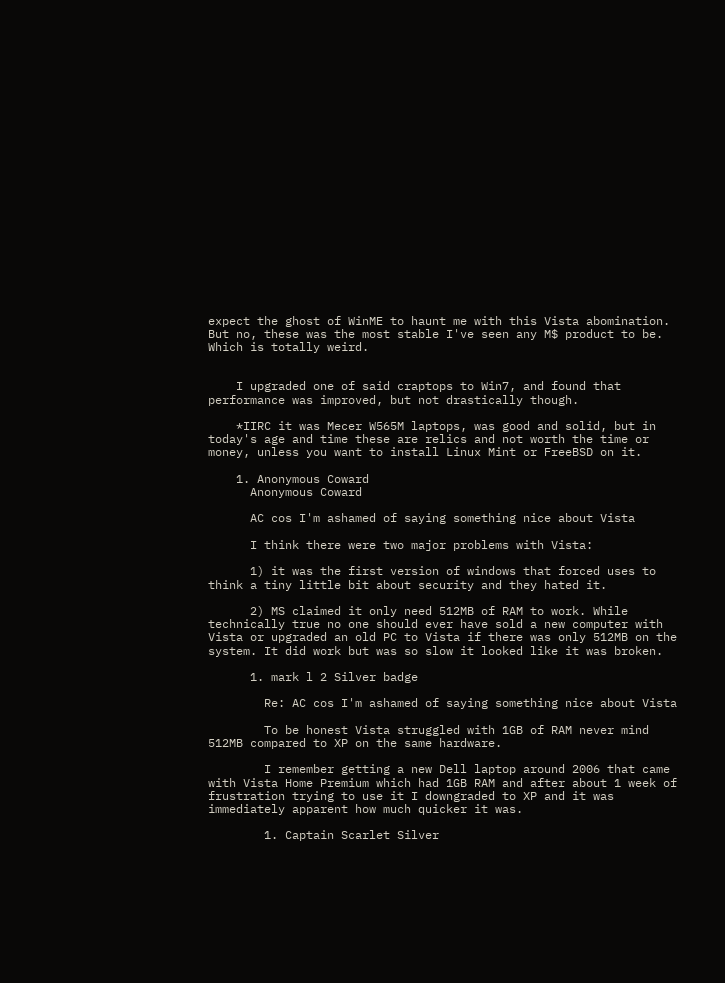expect the ghost of WinME to haunt me with this Vista abomination. But no, these was the most stable I've seen any M$ product to be. Which is totally weird.


    I upgraded one of said craptops to Win7, and found that performance was improved, but not drastically though.

    *IIRC it was Mecer W565M laptops, was good and solid, but in today's age and time these are relics and not worth the time or money, unless you want to install Linux Mint or FreeBSD on it.

    1. Anonymous Coward
      Anonymous Coward

      AC cos I'm ashamed of saying something nice about Vista

      I think there were two major problems with Vista:

      1) it was the first version of windows that forced uses to think a tiny little bit about security and they hated it.

      2) MS claimed it only need 512MB of RAM to work. While technically true no one should ever have sold a new computer with Vista or upgraded an old PC to Vista if there was only 512MB on the system. It did work but was so slow it looked like it was broken.

      1. mark l 2 Silver badge

        Re: AC cos I'm ashamed of saying something nice about Vista

        To be honest Vista struggled with 1GB of RAM never mind 512MB compared to XP on the same hardware.

        I remember getting a new Dell laptop around 2006 that came with Vista Home Premium which had 1GB RAM and after about 1 week of frustration trying to use it I downgraded to XP and it was immediately apparent how much quicker it was.

        1. Captain Scarlet Silver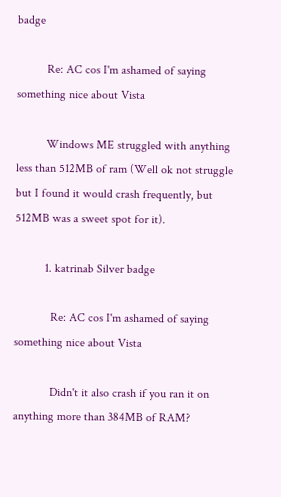badge

          Re: AC cos I'm ashamed of saying something nice about Vista

          Windows ME struggled with anything less than 512MB of ram (Well ok not struggle but I found it would crash frequently, but 512MB was a sweet spot for it).

          1. katrinab Silver badge

            Re: AC cos I'm ashamed of saying something nice about Vista

            Didn't it also crash if you ran it on anything more than 384MB of RAM?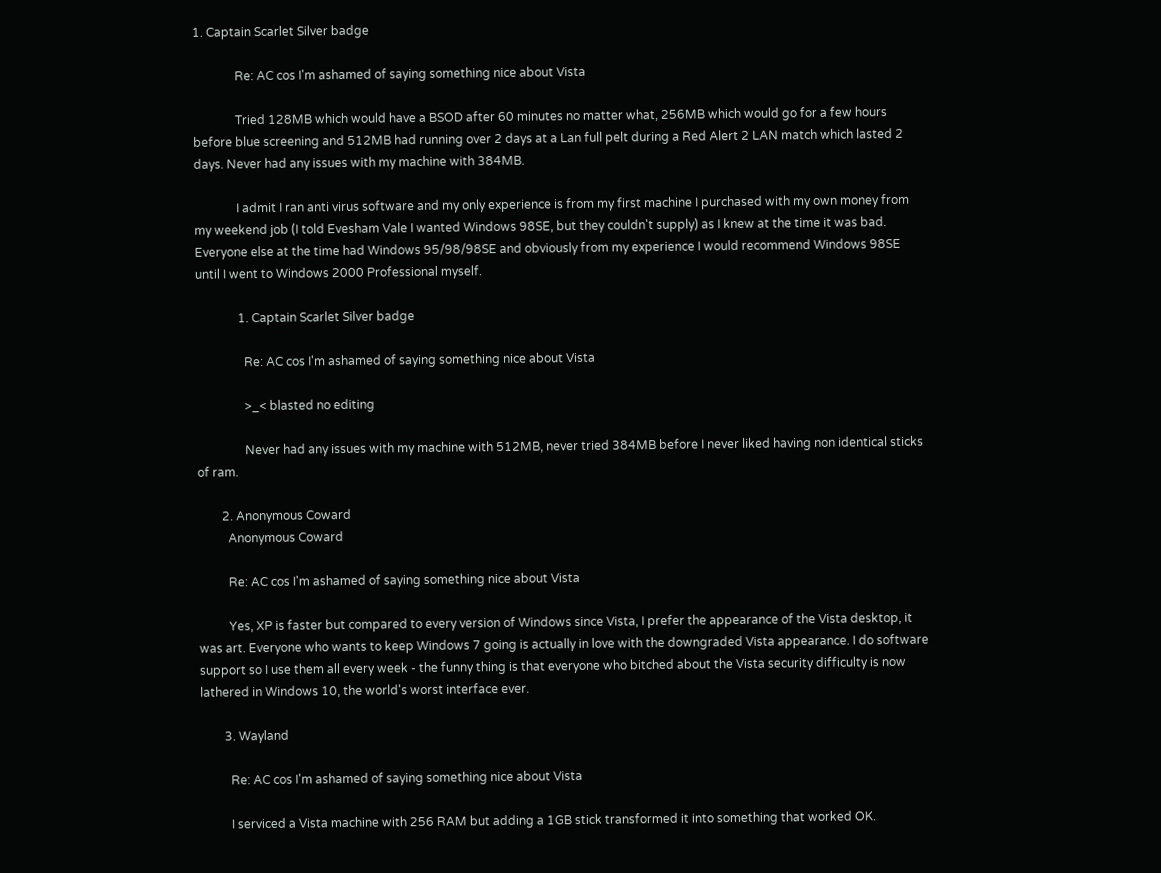1. Captain Scarlet Silver badge

              Re: AC cos I'm ashamed of saying something nice about Vista

              Tried 128MB which would have a BSOD after 60 minutes no matter what, 256MB which would go for a few hours before blue screening and 512MB had running over 2 days at a Lan full pelt during a Red Alert 2 LAN match which lasted 2 days. Never had any issues with my machine with 384MB.

              I admit I ran anti virus software and my only experience is from my first machine I purchased with my own money from my weekend job (I told Evesham Vale I wanted Windows 98SE, but they couldn't supply) as I knew at the time it was bad. Everyone else at the time had Windows 95/98/98SE and obviously from my experience I would recommend Windows 98SE until I went to Windows 2000 Professional myself.

              1. Captain Scarlet Silver badge

                Re: AC cos I'm ashamed of saying something nice about Vista

                >_< blasted no editing

                Never had any issues with my machine with 512MB, never tried 384MB before I never liked having non identical sticks of ram.

        2. Anonymous Coward
          Anonymous Coward

          Re: AC cos I'm ashamed of saying something nice about Vista

          Yes, XP is faster but compared to every version of Windows since Vista, I prefer the appearance of the Vista desktop, it was art. Everyone who wants to keep Windows 7 going is actually in love with the downgraded Vista appearance. I do software support so I use them all every week - the funny thing is that everyone who bitched about the Vista security difficulty is now lathered in Windows 10, the world's worst interface ever.

        3. Wayland

          Re: AC cos I'm ashamed of saying something nice about Vista

          I serviced a Vista machine with 256 RAM but adding a 1GB stick transformed it into something that worked OK.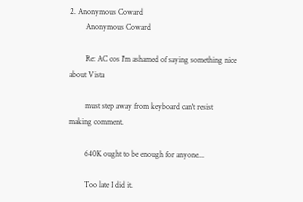2. Anonymous Coward
        Anonymous Coward

        Re: AC cos I'm ashamed of saying something nice about Vista

        must step away from keyboard can't resist making comment.

        640K ought to be enough for anyone...

        Too late I did it.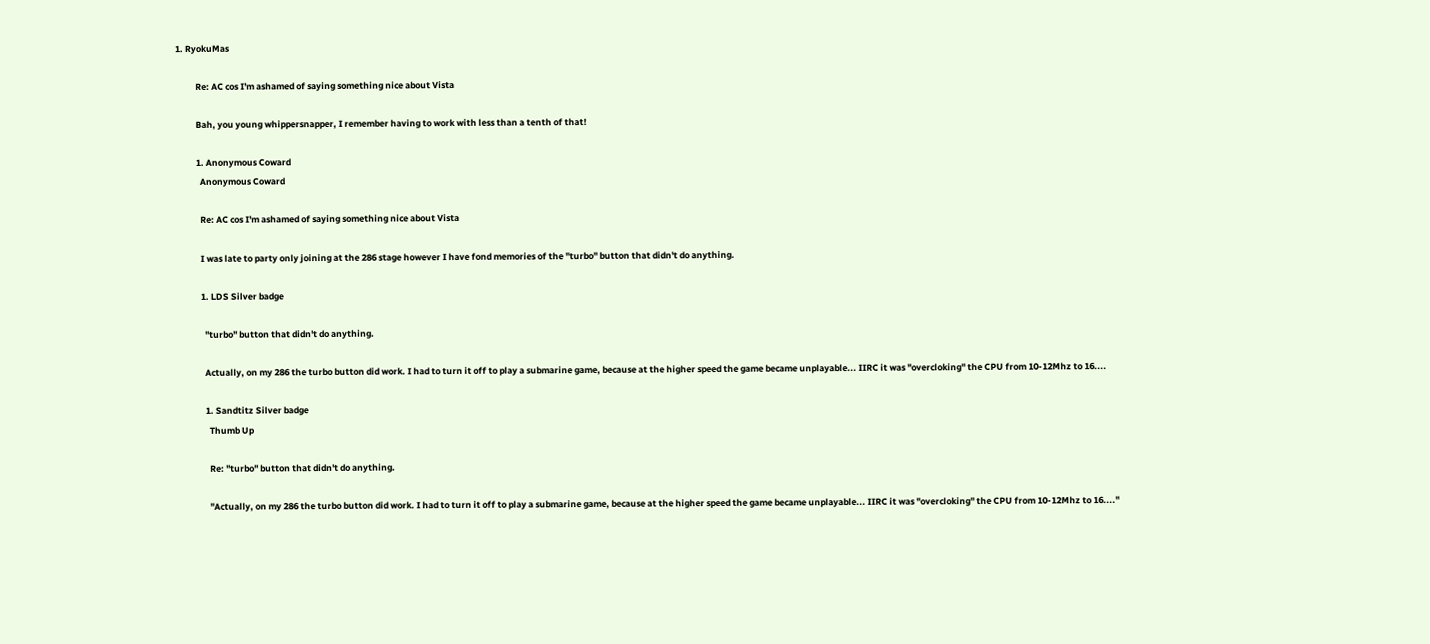1. RyokuMas

          Re: AC cos I'm ashamed of saying something nice about Vista

          Bah, you young whippersnapper, I remember having to work with less than a tenth of that!

          1. Anonymous Coward
            Anonymous Coward

            Re: AC cos I'm ashamed of saying something nice about Vista

            I was late to party only joining at the 286 stage however I have fond memories of the "turbo" button that didn't do anything.

            1. LDS Silver badge

              "turbo" button that didn't do anything.

              Actually, on my 286 the turbo button did work. I had to turn it off to play a submarine game, because at the higher speed the game became unplayable... IIRC it was "overcloking" the CPU from 10-12Mhz to 16....

              1. Sandtitz Silver badge
                Thumb Up

                Re: "turbo" button that didn't do anything.

                "Actually, on my 286 the turbo button did work. I had to turn it off to play a submarine game, because at the higher speed the game became unplayable... IIRC it was "overcloking" the CPU from 10-12Mhz to 16...."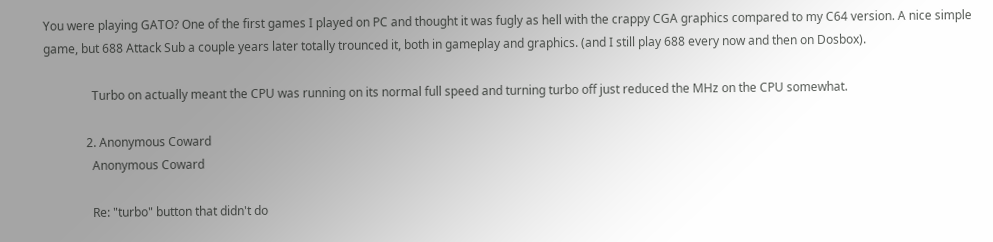You were playing GATO? One of the first games I played on PC and thought it was fugly as hell with the crappy CGA graphics compared to my C64 version. A nice simple game, but 688 Attack Sub a couple years later totally trounced it, both in gameplay and graphics. (and I still play 688 every now and then on Dosbox).

                Turbo on actually meant the CPU was running on its normal full speed and turning turbo off just reduced the MHz on the CPU somewhat.

              2. Anonymous Coward
                Anonymous Coward

                Re: "turbo" button that didn't do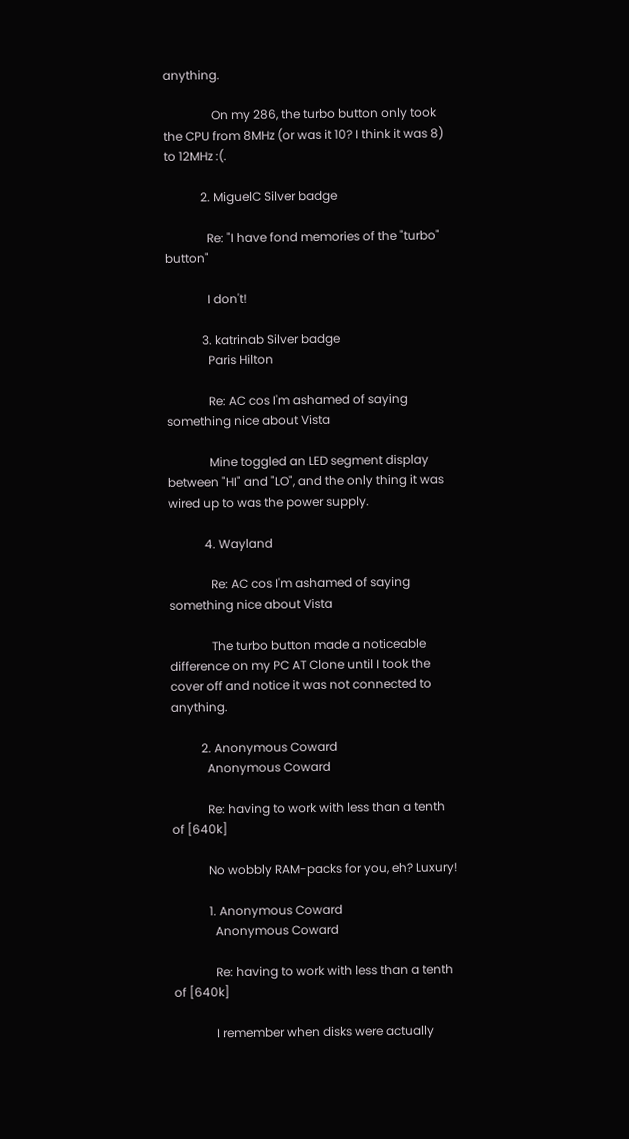anything.

                On my 286, the turbo button only took the CPU from 8MHz (or was it 10? I think it was 8) to 12MHz :(.

            2. MiguelC Silver badge

              Re: "I have fond memories of the "turbo" button"

              I don't!

            3. katrinab Silver badge
              Paris Hilton

              Re: AC cos I'm ashamed of saying something nice about Vista

              Mine toggled an LED segment display between "HI" and "LO", and the only thing it was wired up to was the power supply.

            4. Wayland

              Re: AC cos I'm ashamed of saying something nice about Vista

              The turbo button made a noticeable difference on my PC AT Clone until I took the cover off and notice it was not connected to anything.

          2. Anonymous Coward
            Anonymous Coward

            Re: having to work with less than a tenth of [640k]

            No wobbly RAM-packs for you, eh? Luxury!

            1. Anonymous Coward
              Anonymous Coward

              Re: having to work with less than a tenth of [640k]

              I remember when disks were actually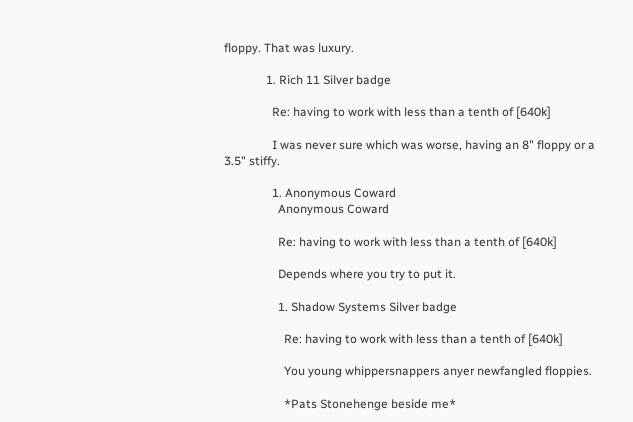floppy. That was luxury.

              1. Rich 11 Silver badge

                Re: having to work with less than a tenth of [640k]

                I was never sure which was worse, having an 8" floppy or a 3.5" stiffy.

                1. Anonymous Coward
                  Anonymous Coward

                  Re: having to work with less than a tenth of [640k]

                  Depends where you try to put it.

                  1. Shadow Systems Silver badge

                    Re: having to work with less than a tenth of [640k]

                    You young whippersnappers anyer newfangled floppies.

                    *Pats Stonehenge beside me*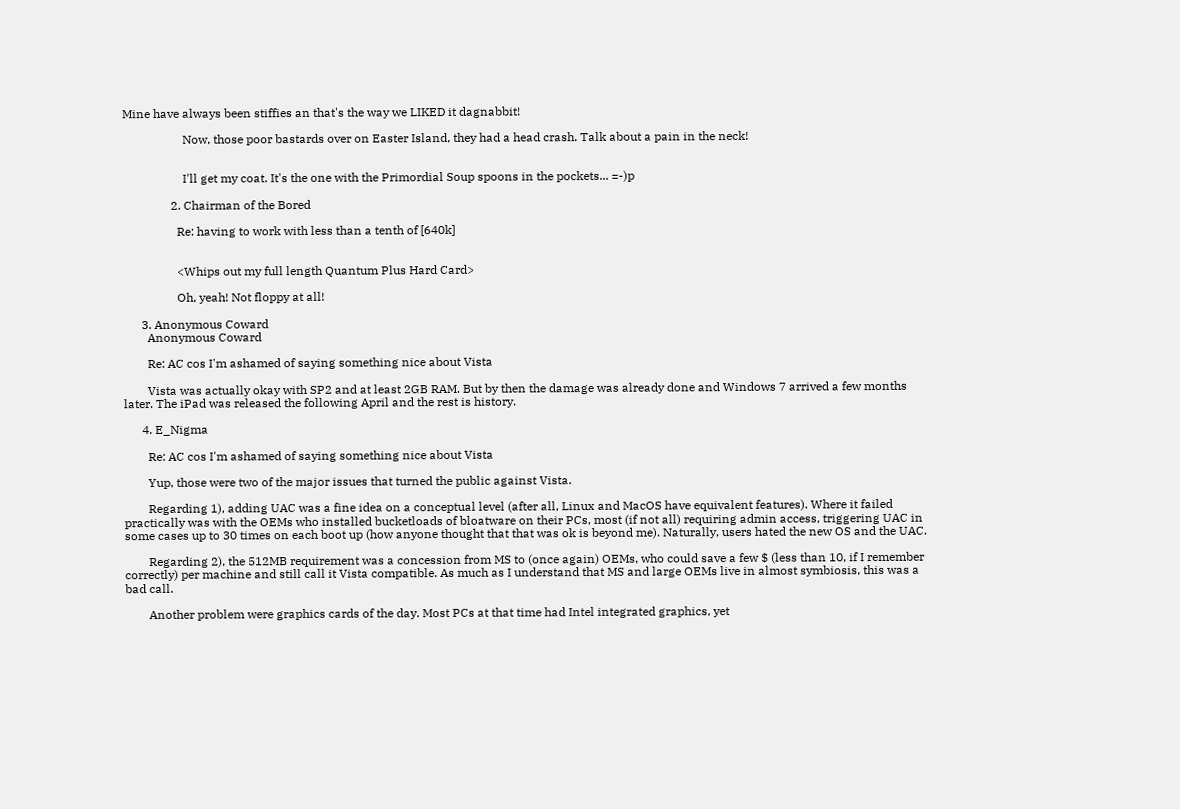Mine have always been stiffies an that's the way we LIKED it dagnabbit!

                    Now, those poor bastards over on Easter Island, they had a head crash. Talk about a pain in the neck!


                    I'll get my coat. It's the one with the Primordial Soup spoons in the pockets... =-)p

                2. Chairman of the Bored

                  Re: having to work with less than a tenth of [640k]


                  <Whips out my full length Quantum Plus Hard Card>

                  Oh, yeah! Not floppy at all!

      3. Anonymous Coward
        Anonymous Coward

        Re: AC cos I'm ashamed of saying something nice about Vista

        Vista was actually okay with SP2 and at least 2GB RAM. But by then the damage was already done and Windows 7 arrived a few months later. The iPad was released the following April and the rest is history.

      4. E_Nigma

        Re: AC cos I'm ashamed of saying something nice about Vista

        Yup, those were two of the major issues that turned the public against Vista.

        Regarding 1), adding UAC was a fine idea on a conceptual level (after all, Linux and MacOS have equivalent features). Where it failed practically was with the OEMs who installed bucketloads of bloatware on their PCs, most (if not all) requiring admin access, triggering UAC in some cases up to 30 times on each boot up (how anyone thought that that was ok is beyond me). Naturally, users hated the new OS and the UAC.

        Regarding 2), the 512MB requirement was a concession from MS to (once again) OEMs, who could save a few $ (less than 10, if I remember correctly) per machine and still call it Vista compatible. As much as I understand that MS and large OEMs live in almost symbiosis, this was a bad call.

        Another problem were graphics cards of the day. Most PCs at that time had Intel integrated graphics, yet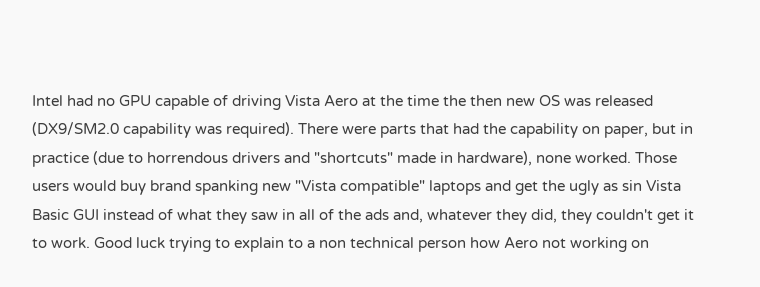Intel had no GPU capable of driving Vista Aero at the time the then new OS was released (DX9/SM2.0 capability was required). There were parts that had the capability on paper, but in practice (due to horrendous drivers and "shortcuts" made in hardware), none worked. Those users would buy brand spanking new "Vista compatible" laptops and get the ugly as sin Vista Basic GUI instead of what they saw in all of the ads and, whatever they did, they couldn't get it to work. Good luck trying to explain to a non technical person how Aero not working on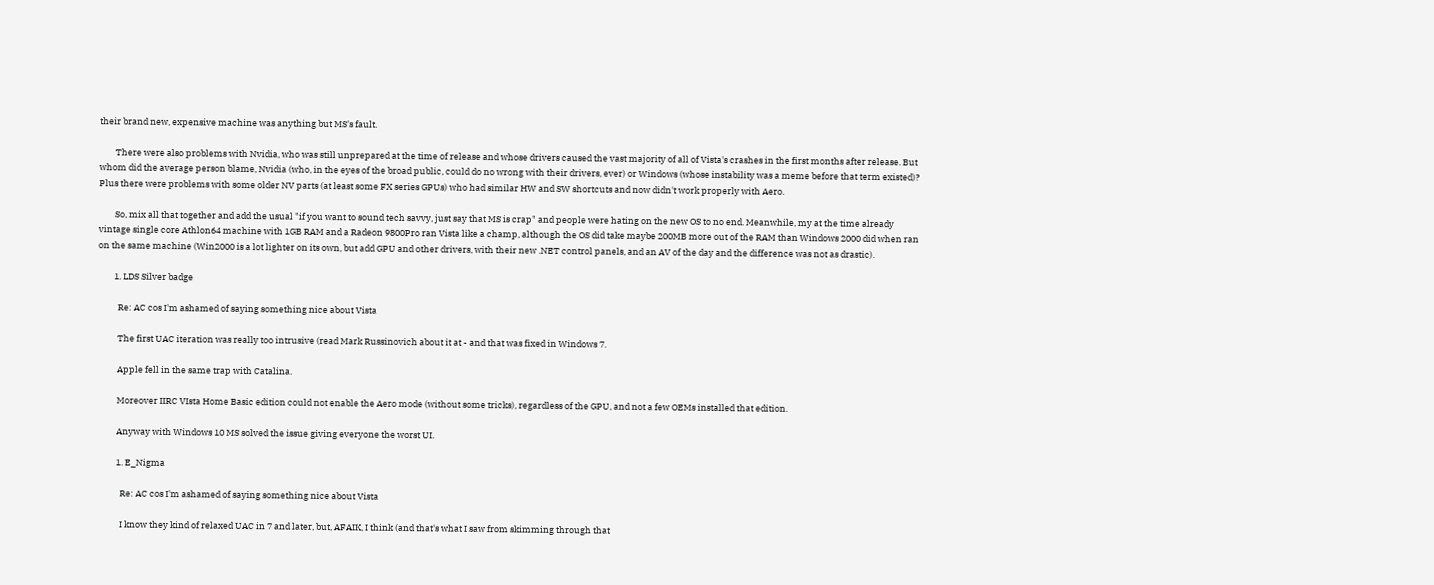their brand new, expensive machine was anything but MS's fault.

        There were also problems with Nvidia, who was still unprepared at the time of release and whose drivers caused the vast majority of all of Vista's crashes in the first months after release. But whom did the average person blame, Nvidia (who, in the eyes of the broad public, could do no wrong with their drivers, ever) or Windows (whose instability was a meme before that term existed)? Plus there were problems with some older NV parts (at least some FX series GPUs) who had similar HW and SW shortcuts and now didn't work properly with Aero.

        So, mix all that together and add the usual "if you want to sound tech savvy, just say that MS is crap" and people were hating on the new OS to no end. Meanwhile, my at the time already vintage single core Athlon64 machine with 1GB RAM and a Radeon 9800Pro ran Vista like a champ, although the OS did take maybe 200MB more out of the RAM than Windows 2000 did when ran on the same machine (Win2000 is a lot lighter on its own, but add GPU and other drivers, with their new .NET control panels, and an AV of the day and the difference was not as drastic).

        1. LDS Silver badge

          Re: AC cos I'm ashamed of saying something nice about Vista

          The first UAC iteration was really too intrusive (read Mark Russinovich about it at - and that was fixed in Windows 7.

          Apple fell in the same trap with Catalina.

          Moreover IIRC VIsta Home Basic edition could not enable the Aero mode (without some tricks), regardless of the GPU, and not a few OEMs installed that edition.

          Anyway with Windows 10 MS solved the issue giving everyone the worst UI.

          1. E_Nigma

            Re: AC cos I'm ashamed of saying something nice about Vista

            I know they kind of relaxed UAC in 7 and later, but, AFAIK, I think (and that's what I saw from skimming through that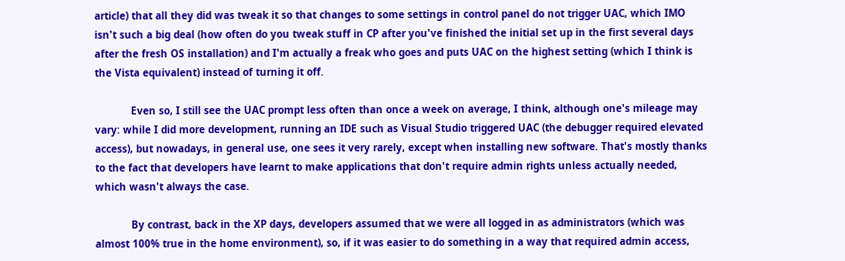article) that all they did was tweak it so that changes to some settings in control panel do not trigger UAC, which IMO isn't such a big deal (how often do you tweak stuff in CP after you've finished the initial set up in the first several days after the fresh OS installation) and I'm actually a freak who goes and puts UAC on the highest setting (which I think is the Vista equivalent) instead of turning it off.

            Even so, I still see the UAC prompt less often than once a week on average, I think, although one's mileage may vary: while I did more development, running an IDE such as Visual Studio triggered UAC (the debugger required elevated access), but nowadays, in general use, one sees it very rarely, except when installing new software. That's mostly thanks to the fact that developers have learnt to make applications that don't require admin rights unless actually needed, which wasn't always the case.

            By contrast, back in the XP days, developers assumed that we were all logged in as administrators (which was almost 100% true in the home environment), so, if it was easier to do something in a way that required admin access,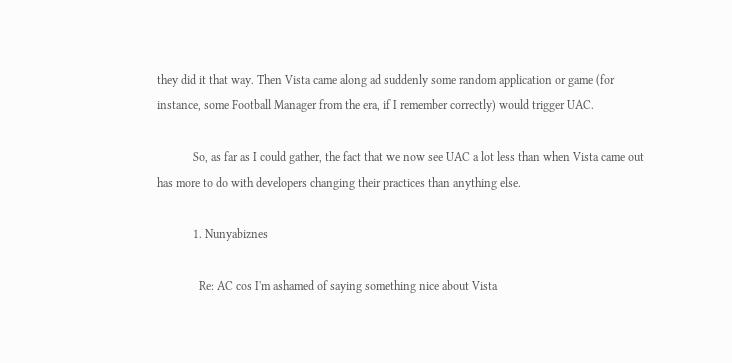they did it that way. Then Vista came along ad suddenly some random application or game (for instance, some Football Manager from the era, if I remember correctly) would trigger UAC.

            So, as far as I could gather, the fact that we now see UAC a lot less than when Vista came out has more to do with developers changing their practices than anything else.

            1. Nunyabiznes

              Re: AC cos I'm ashamed of saying something nice about Vista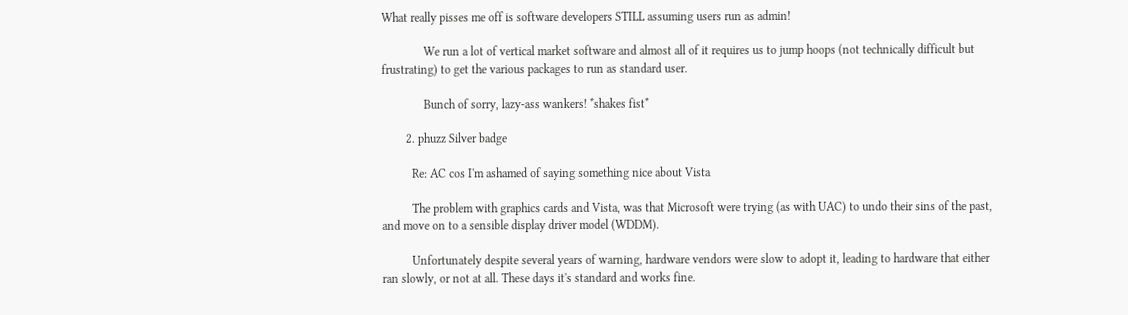What really pisses me off is software developers STILL assuming users run as admin!

              We run a lot of vertical market software and almost all of it requires us to jump hoops (not technically difficult but frustrating) to get the various packages to run as standard user.

              Bunch of sorry, lazy-ass wankers! *shakes fist*

        2. phuzz Silver badge

          Re: AC cos I'm ashamed of saying something nice about Vista

          The problem with graphics cards and Vista, was that Microsoft were trying (as with UAC) to undo their sins of the past, and move on to a sensible display driver model (WDDM).

          Unfortunately despite several years of warning, hardware vendors were slow to adopt it, leading to hardware that either ran slowly, or not at all. These days it's standard and works fine.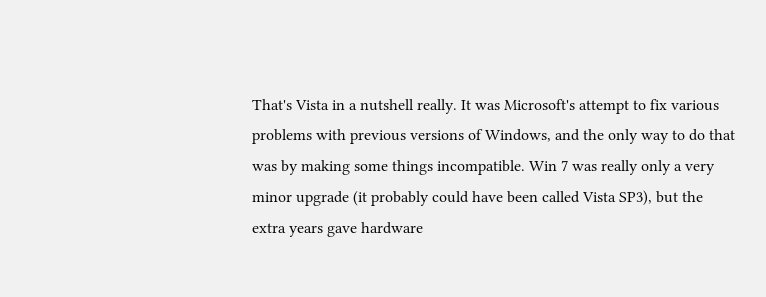That's Vista in a nutshell really. It was Microsoft's attempt to fix various problems with previous versions of Windows, and the only way to do that was by making some things incompatible. Win 7 was really only a very minor upgrade (it probably could have been called Vista SP3), but the extra years gave hardware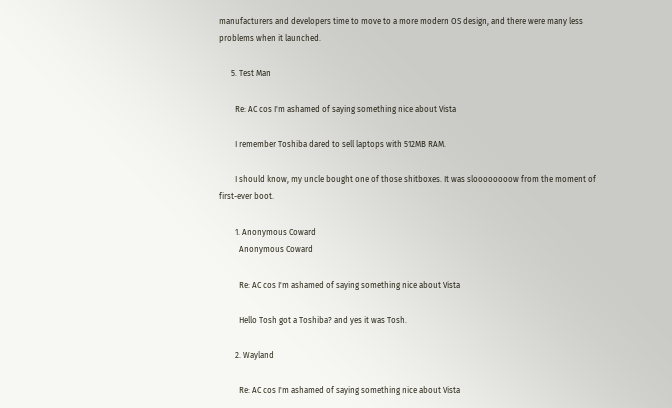manufacturers and developers time to move to a more modern OS design, and there were many less problems when it launched.

      5. Test Man

        Re: AC cos I'm ashamed of saying something nice about Vista

        I remember Toshiba dared to sell laptops with 512MB RAM.

        I should know, my uncle bought one of those shitboxes. It was sloooooooow from the moment of first-ever boot.

        1. Anonymous Coward
          Anonymous Coward

          Re: AC cos I'm ashamed of saying something nice about Vista

          Hello Tosh got a Toshiba? and yes it was Tosh.

        2. Wayland

          Re: AC cos I'm ashamed of saying something nice about Vista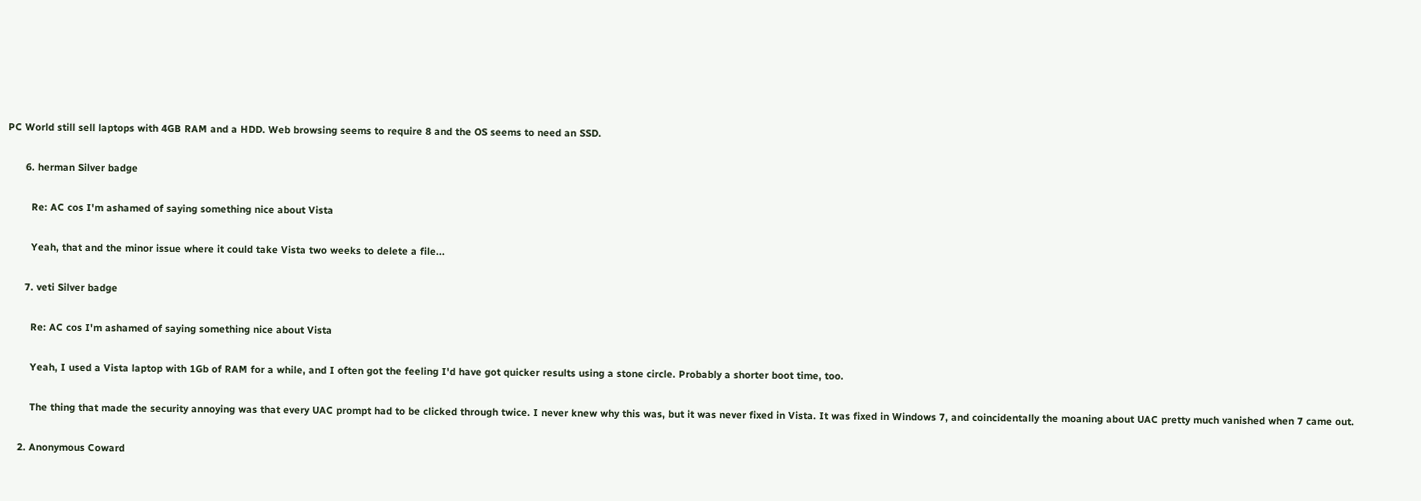PC World still sell laptops with 4GB RAM and a HDD. Web browsing seems to require 8 and the OS seems to need an SSD.

      6. herman Silver badge

        Re: AC cos I'm ashamed of saying something nice about Vista

        Yeah, that and the minor issue where it could take Vista two weeks to delete a file...

      7. veti Silver badge

        Re: AC cos I'm ashamed of saying something nice about Vista

        Yeah, I used a Vista laptop with 1Gb of RAM for a while, and I often got the feeling I'd have got quicker results using a stone circle. Probably a shorter boot time, too.

        The thing that made the security annoying was that every UAC prompt had to be clicked through twice. I never knew why this was, but it was never fixed in Vista. It was fixed in Windows 7, and coincidentally the moaning about UAC pretty much vanished when 7 came out.

    2. Anonymous Coward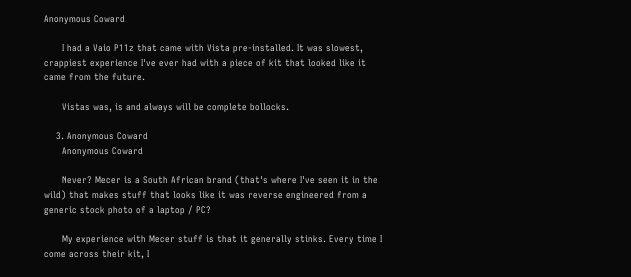Anonymous Coward

      I had a Vaio P11z that came with Vista pre-installed. It was slowest, crappiest experience I've ever had with a piece of kit that looked like it came from the future.

      Vistas was, is and always will be complete bollocks.

    3. Anonymous Coward
      Anonymous Coward

      Never? Mecer is a South African brand (that's where I've seen it in the wild) that makes stuff that looks like it was reverse engineered from a generic stock photo of a laptop / PC?

      My experience with Mecer stuff is that it generally stinks. Every time I come across their kit, I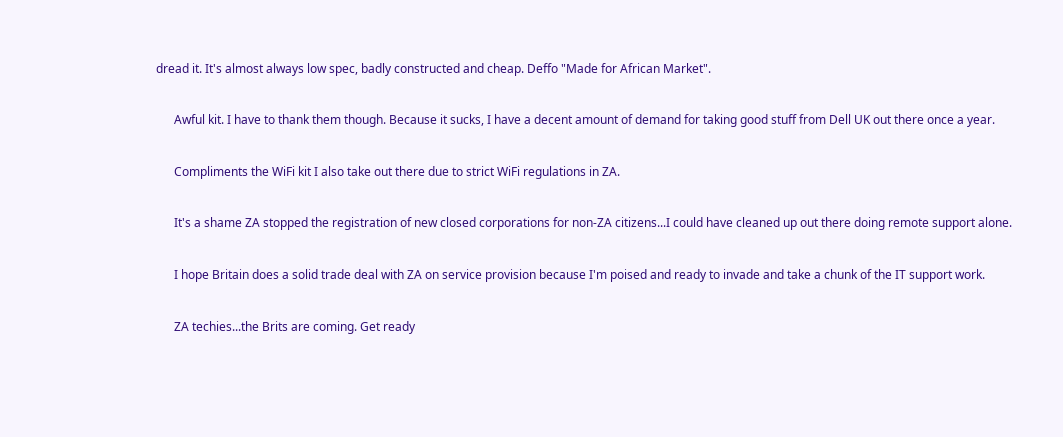dread it. It's almost always low spec, badly constructed and cheap. Deffo "Made for African Market".

      Awful kit. I have to thank them though. Because it sucks, I have a decent amount of demand for taking good stuff from Dell UK out there once a year.

      Compliments the WiFi kit I also take out there due to strict WiFi regulations in ZA.

      It's a shame ZA stopped the registration of new closed corporations for non-ZA citizens...I could have cleaned up out there doing remote support alone.

      I hope Britain does a solid trade deal with ZA on service provision because I'm poised and ready to invade and take a chunk of the IT support work.

      ZA techies...the Brits are coming. Get ready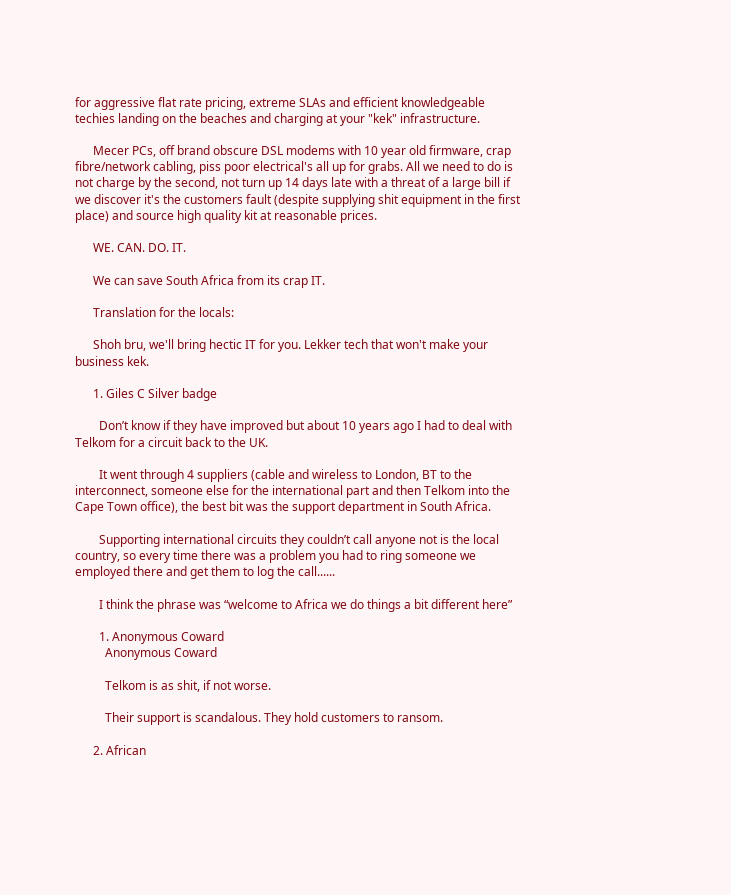for aggressive flat rate pricing, extreme SLAs and efficient knowledgeable techies landing on the beaches and charging at your "kek" infrastructure.

      Mecer PCs, off brand obscure DSL modems with 10 year old firmware, crap fibre/network cabling, piss poor electrical's all up for grabs. All we need to do is not charge by the second, not turn up 14 days late with a threat of a large bill if we discover it's the customers fault (despite supplying shit equipment in the first place) and source high quality kit at reasonable prices.

      WE. CAN. DO. IT.

      We can save South Africa from its crap IT.

      Translation for the locals:

      Shoh bru, we'll bring hectic IT for you. Lekker tech that won't make your business kek.

      1. Giles C Silver badge

        Don’t know if they have improved but about 10 years ago I had to deal with Telkom for a circuit back to the UK.

        It went through 4 suppliers (cable and wireless to London, BT to the interconnect, someone else for the international part and then Telkom into the Cape Town office), the best bit was the support department in South Africa.

        Supporting international circuits they couldn’t call anyone not is the local country, so every time there was a problem you had to ring someone we employed there and get them to log the call......

        I think the phrase was “welcome to Africa we do things a bit different here”

        1. Anonymous Coward
          Anonymous Coward

          Telkom is as shit, if not worse.

          Their support is scandalous. They hold customers to ransom.

      2. African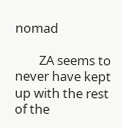nomad

        ZA seems to never have kept up with the rest of the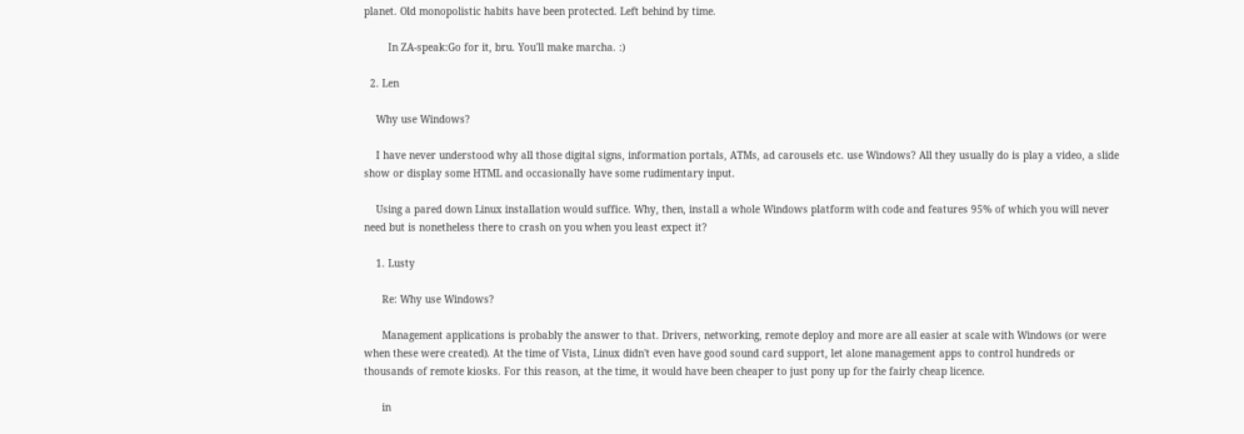planet. Old monopolistic habits have been protected. Left behind by time.

        In ZA-speak:Go for it, bru. You'll make marcha. :)

  2. Len

    Why use Windows?

    I have never understood why all those digital signs, information portals, ATMs, ad carousels etc. use Windows? All they usually do is play a video, a slide show or display some HTML and occasionally have some rudimentary input.

    Using a pared down Linux installation would suffice. Why, then, install a whole Windows platform with code and features 95% of which you will never need but is nonetheless there to crash on you when you least expect it?

    1. Lusty

      Re: Why use Windows?

      Management applications is probably the answer to that. Drivers, networking, remote deploy and more are all easier at scale with Windows (or were when these were created). At the time of Vista, Linux didn't even have good sound card support, let alone management apps to control hundreds or thousands of remote kiosks. For this reason, at the time, it would have been cheaper to just pony up for the fairly cheap licence.

      in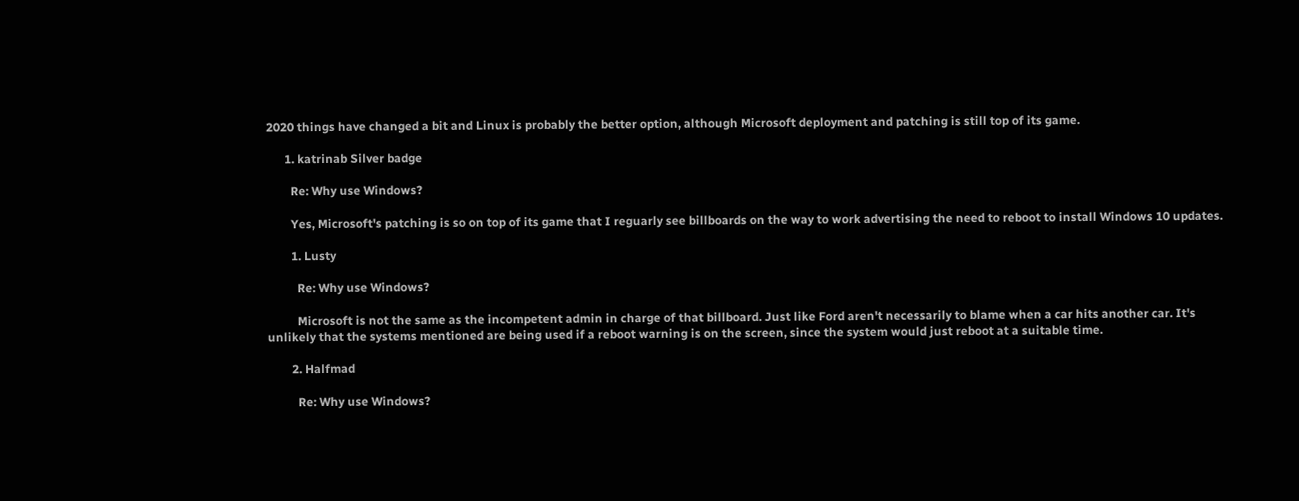2020 things have changed a bit and Linux is probably the better option, although Microsoft deployment and patching is still top of its game.

      1. katrinab Silver badge

        Re: Why use Windows?

        Yes, Microsoft's patching is so on top of its game that I reguarly see billboards on the way to work advertising the need to reboot to install Windows 10 updates.

        1. Lusty

          Re: Why use Windows?

          Microsoft is not the same as the incompetent admin in charge of that billboard. Just like Ford aren't necessarily to blame when a car hits another car. It's unlikely that the systems mentioned are being used if a reboot warning is on the screen, since the system would just reboot at a suitable time.

        2. Halfmad

          Re: Why use Windows?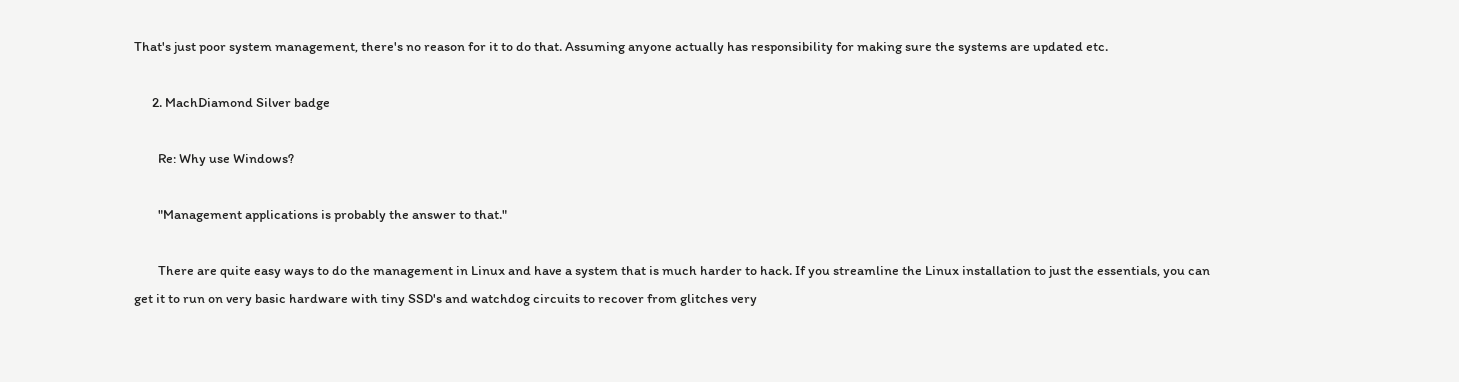That's just poor system management, there's no reason for it to do that. Assuming anyone actually has responsibility for making sure the systems are updated etc.

      2. MachDiamond Silver badge

        Re: Why use Windows?

        "Management applications is probably the answer to that."

        There are quite easy ways to do the management in Linux and have a system that is much harder to hack. If you streamline the Linux installation to just the essentials, you can get it to run on very basic hardware with tiny SSD's and watchdog circuits to recover from glitches very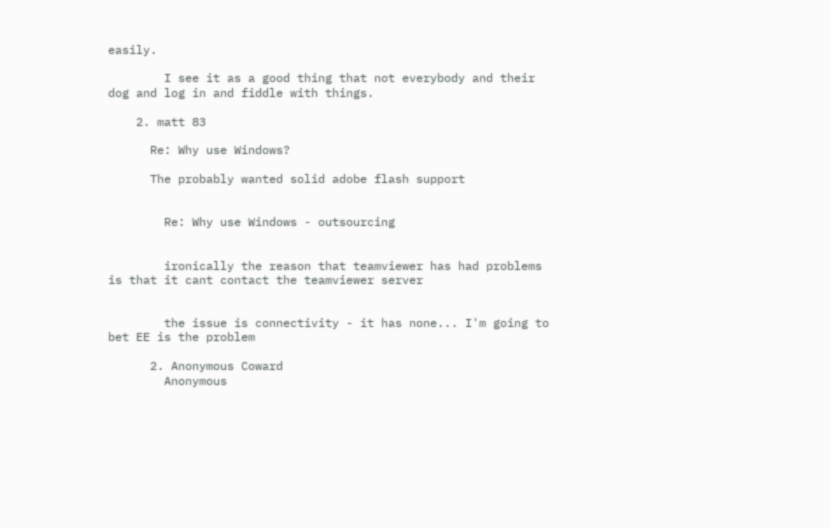easily.

        I see it as a good thing that not everybody and their dog and log in and fiddle with things.

    2. matt 83

      Re: Why use Windows?

      The probably wanted solid adobe flash support


        Re: Why use Windows - outsourcing


        ironically the reason that teamviewer has had problems is that it cant contact the teamviewer server


        the issue is connectivity - it has none... I'm going to bet EE is the problem

      2. Anonymous Coward
        Anonymous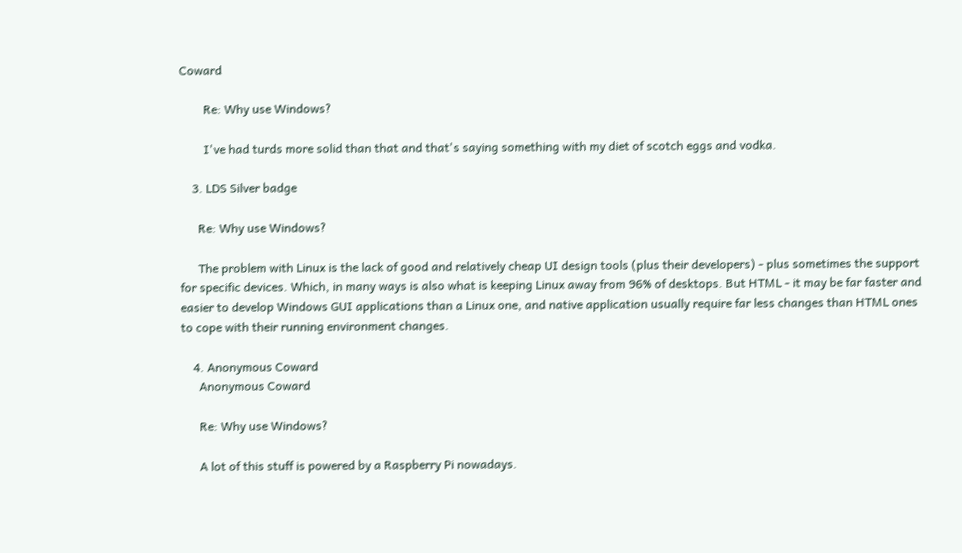Coward

        Re: Why use Windows?

        I've had turds more solid than that and that's saying something with my diet of scotch eggs and vodka.

    3. LDS Silver badge

      Re: Why use Windows?

      The problem with Linux is the lack of good and relatively cheap UI design tools (plus their developers) - plus sometimes the support for specific devices. Which, in many ways is also what is keeping Linux away from 96% of desktops. But HTML - it may be far faster and easier to develop Windows GUI applications than a Linux one, and native application usually require far less changes than HTML ones to cope with their running environment changes.

    4. Anonymous Coward
      Anonymous Coward

      Re: Why use Windows?

      A lot of this stuff is powered by a Raspberry Pi nowadays.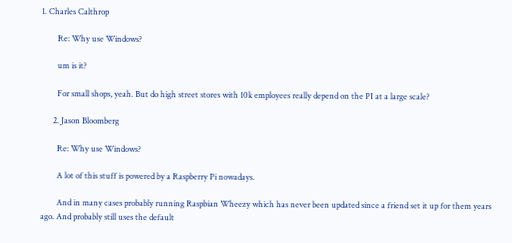1. Charles Calthrop

        Re: Why use Windows?

        um is it?

        For small shops, yeah. But do high street stores with 10k employees really depend on the PI at a large scale?

      2. Jason Bloomberg

        Re: Why use Windows?

        A lot of this stuff is powered by a Raspberry Pi nowadays.

        And in many cases probably running Raspbian Wheezy which has never been updated since a friend set it up for them years ago. And probably still uses the default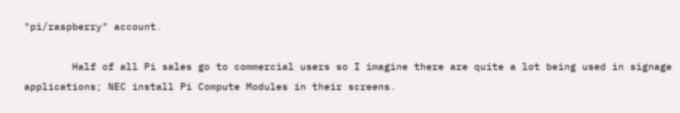"pi/raspberry" account.

        Half of all Pi sales go to commercial users so I imagine there are quite a lot being used in signage applications; NEC install Pi Compute Modules in their screens.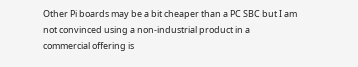Other Pi boards may be a bit cheaper than a PC SBC but I am not convinced using a non-industrial product in a commercial offering is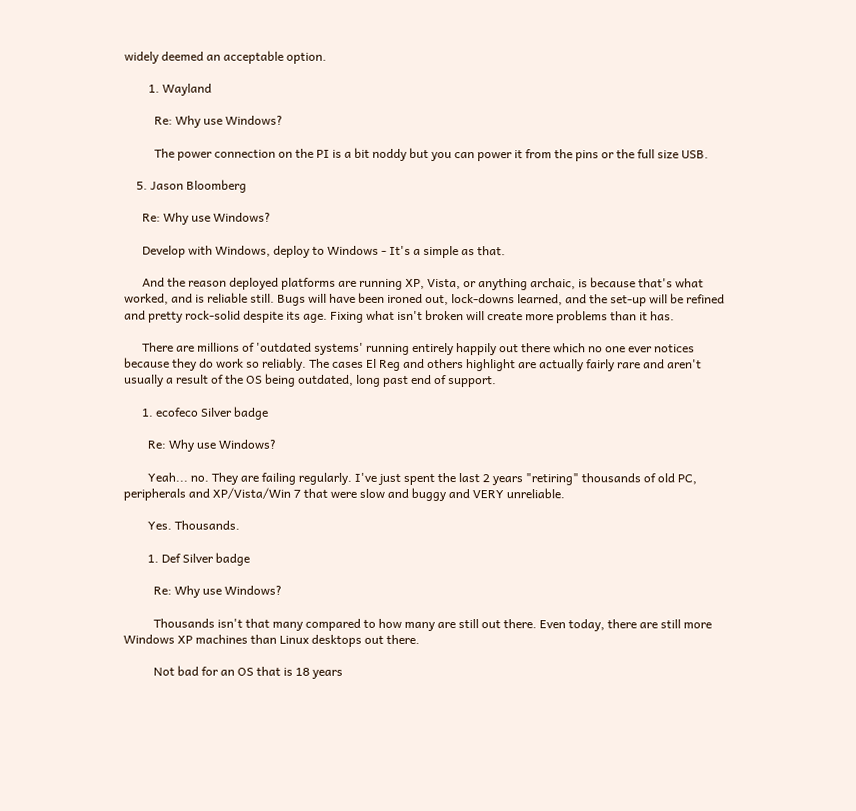widely deemed an acceptable option.

        1. Wayland

          Re: Why use Windows?

          The power connection on the PI is a bit noddy but you can power it from the pins or the full size USB.

    5. Jason Bloomberg

      Re: Why use Windows?

      Develop with Windows, deploy to Windows - It's a simple as that.

      And the reason deployed platforms are running XP, Vista, or anything archaic, is because that's what worked, and is reliable still. Bugs will have been ironed out, lock-downs learned, and the set-up will be refined and pretty rock-solid despite its age. Fixing what isn't broken will create more problems than it has.

      There are millions of 'outdated systems' running entirely happily out there which no one ever notices because they do work so reliably. The cases El Reg and others highlight are actually fairly rare and aren't usually a result of the OS being outdated, long past end of support.

      1. ecofeco Silver badge

        Re: Why use Windows?

        Yeah... no. They are failing regularly. I've just spent the last 2 years "retiring" thousands of old PC, peripherals and XP/Vista/Win 7 that were slow and buggy and VERY unreliable.

        Yes. Thousands.

        1. Def Silver badge

          Re: Why use Windows?

          Thousands isn't that many compared to how many are still out there. Even today, there are still more Windows XP machines than Linux desktops out there.

          Not bad for an OS that is 18 years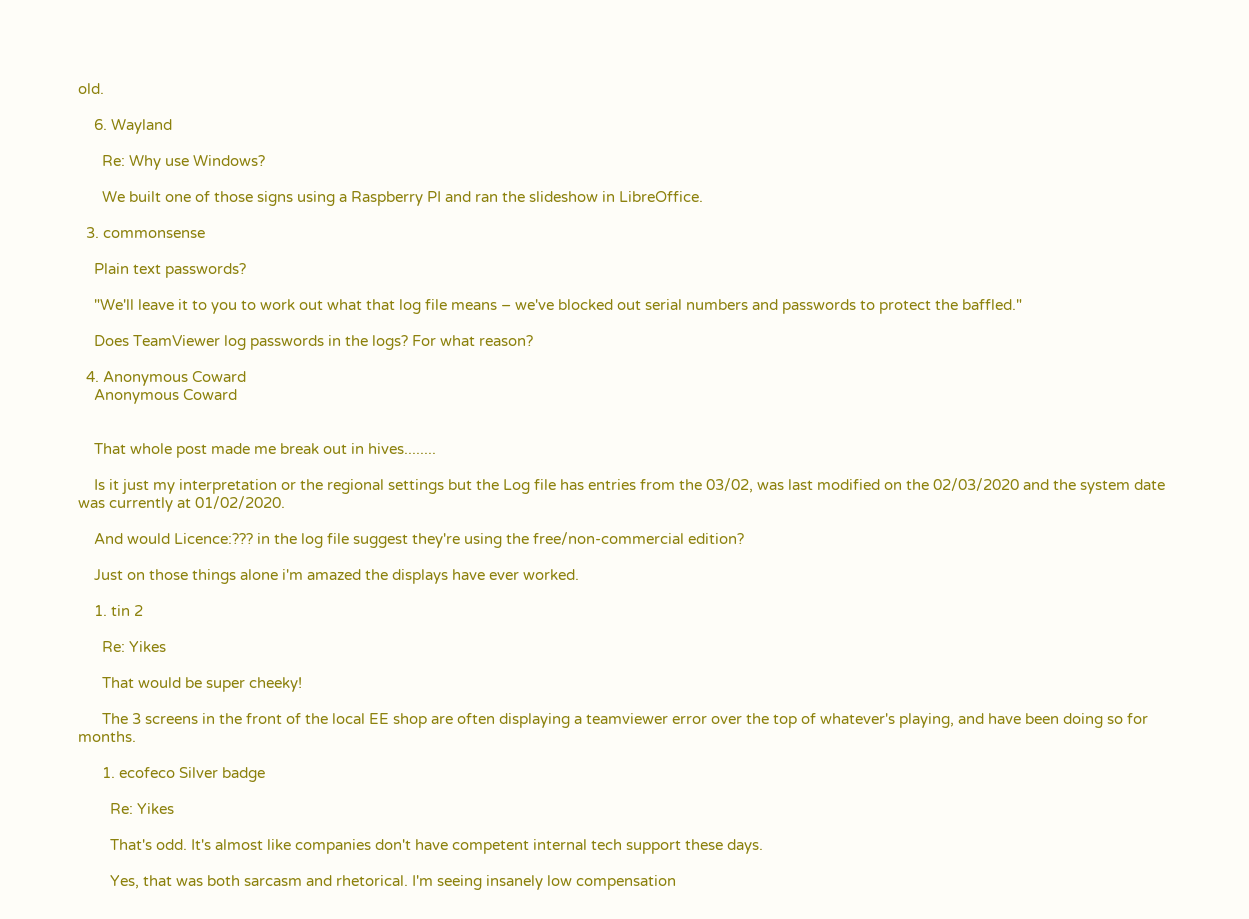old.

    6. Wayland

      Re: Why use Windows?

      We built one of those signs using a Raspberry PI and ran the slideshow in LibreOffice.

  3. commonsense

    Plain text passwords?

    "We'll leave it to you to work out what that log file means – we've blocked out serial numbers and passwords to protect the baffled."

    Does TeamViewer log passwords in the logs? For what reason?

  4. Anonymous Coward
    Anonymous Coward


    That whole post made me break out in hives........

    Is it just my interpretation or the regional settings but the Log file has entries from the 03/02, was last modified on the 02/03/2020 and the system date was currently at 01/02/2020.

    And would Licence:??? in the log file suggest they're using the free/non-commercial edition?

    Just on those things alone i'm amazed the displays have ever worked.

    1. tin 2

      Re: Yikes

      That would be super cheeky!

      The 3 screens in the front of the local EE shop are often displaying a teamviewer error over the top of whatever's playing, and have been doing so for months.

      1. ecofeco Silver badge

        Re: Yikes

        That's odd. It's almost like companies don't have competent internal tech support these days.

        Yes, that was both sarcasm and rhetorical. I'm seeing insanely low compensation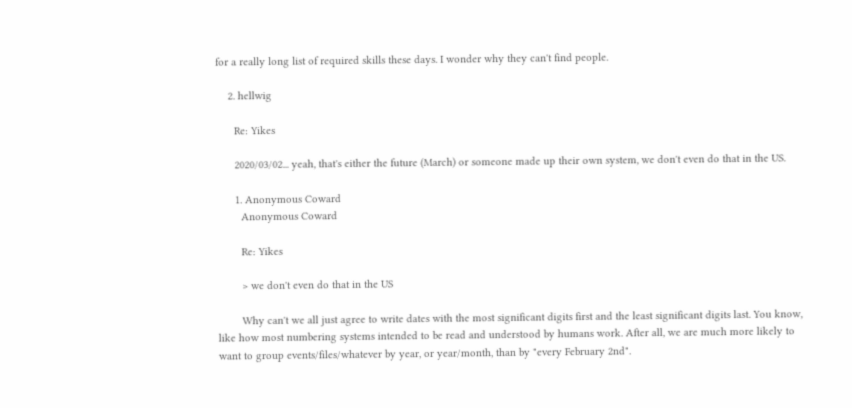for a really long list of required skills these days. I wonder why they can't find people.

    2. hellwig

      Re: Yikes

      2020/03/02... yeah, that's either the future (March) or someone made up their own system, we don't even do that in the US.

      1. Anonymous Coward
        Anonymous Coward

        Re: Yikes

        > we don't even do that in the US

        Why can't we all just agree to write dates with the most significant digits first and the least significant digits last. You know, like how most numbering systems intended to be read and understood by humans work. After all, we are much more likely to want to group events/files/whatever by year, or year/month, than by "every February 2nd".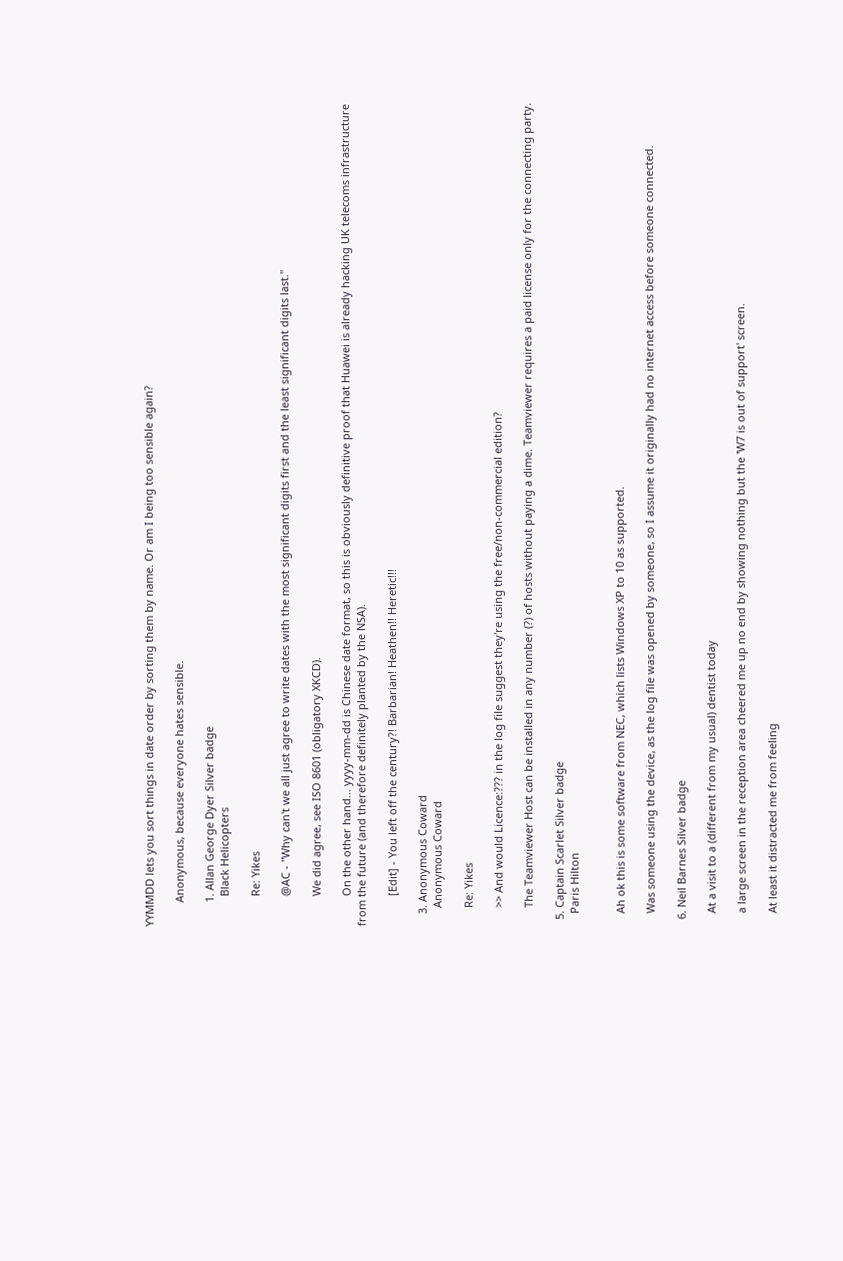YYMMDD lets you sort things in date order by sorting them by name. Or am I being too sensible again?

        Anonymous, because everyone hates sensible.

        1. Allan George Dyer Silver badge
          Black Helicopters

          Re: Yikes

          @AC - "Why can't we all just agree to write dates with the most significant digits first and the least significant digits last."

          We did agree, see ISO 8601 (obligatory XKCD).

          On the other hand... yyyy-mm-dd is Chinese date format, so this is obviously definitive proof that Huawei is already hacking UK telecoms infrastructure from the future (and therefore definitely planted by the NSA).

          [Edit] - You left off the century?! Barbarian! Heathen!! Heretic!!!

    3. Anonymous Coward
      Anonymous Coward

      Re: Yikes

      >> And would Licence:??? in the log file suggest they're using the free/non-commercial edition?

      The Teamviewer Host can be installed in any number (?) of hosts without paying a dime. Teamviewer requires a paid license only for the connecting party.

  5. Captain Scarlet Silver badge
    Paris Hilton


    Ah ok this is some software from NEC, which lists Windows XP to 10 as supported.

    Was someone using the device, as the log file was opened by someone, so I assume it originally had no internet access before someone connected.

  6. Neil Barnes Silver badge

    At a visit to a (different from my usual) dentist today

    a large screen in the reception area cheered me up no end by showing nothing but the 'W7 is out of support' screen.

    At least it distracted me from feeling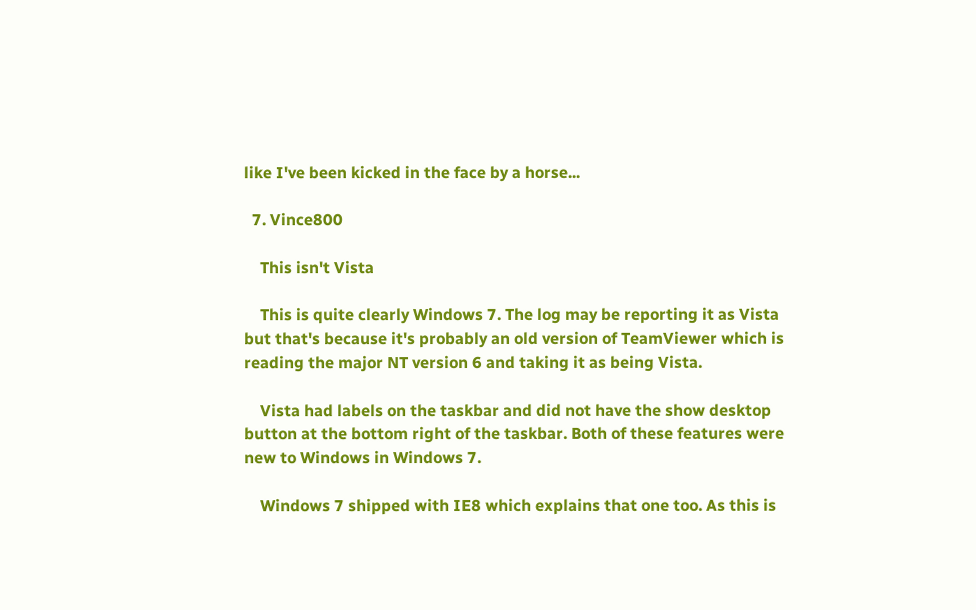like I've been kicked in the face by a horse...

  7. Vince800

    This isn't Vista

    This is quite clearly Windows 7. The log may be reporting it as Vista but that's because it's probably an old version of TeamViewer which is reading the major NT version 6 and taking it as being Vista.

    Vista had labels on the taskbar and did not have the show desktop button at the bottom right of the taskbar. Both of these features were new to Windows in Windows 7.

    Windows 7 shipped with IE8 which explains that one too. As this is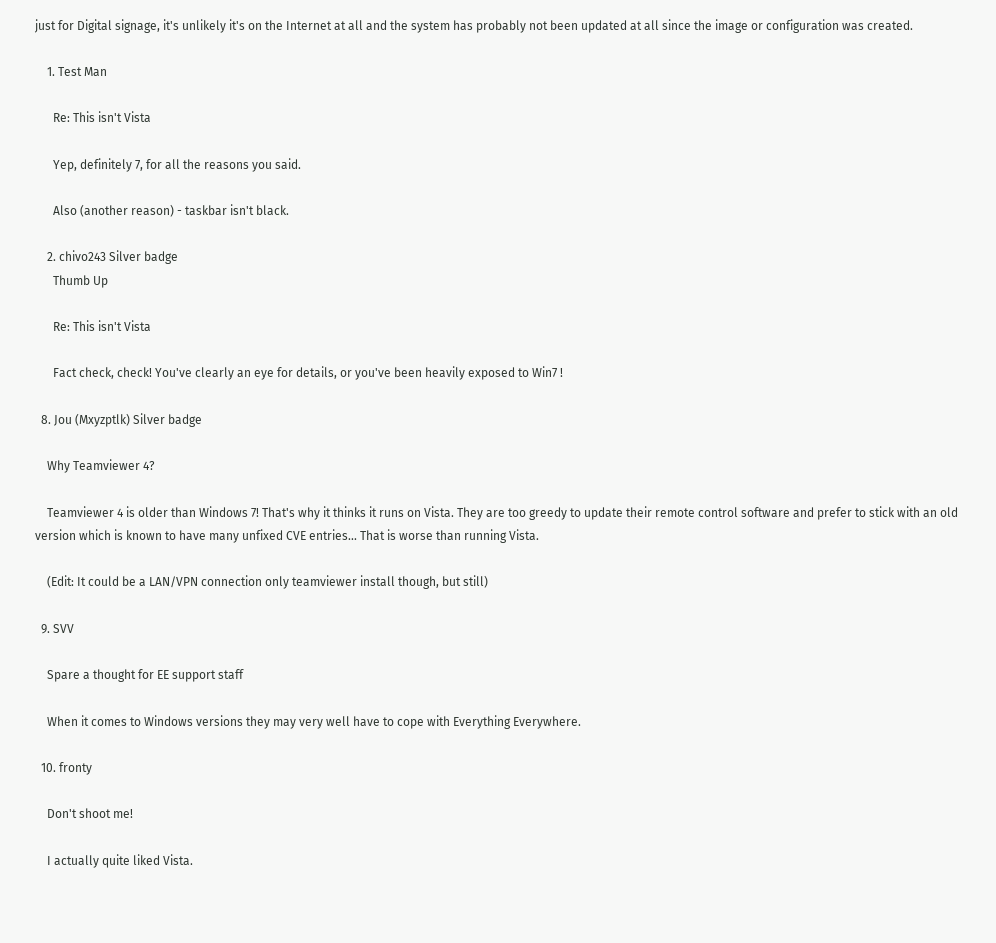just for Digital signage, it's unlikely it's on the Internet at all and the system has probably not been updated at all since the image or configuration was created.

    1. Test Man

      Re: This isn't Vista

      Yep, definitely 7, for all the reasons you said.

      Also (another reason) - taskbar isn't black.

    2. chivo243 Silver badge
      Thumb Up

      Re: This isn't Vista

      Fact check, check! You've clearly an eye for details, or you've been heavily exposed to Win7 !

  8. Jou (Mxyzptlk) Silver badge

    Why Teamviewer 4?

    Teamviewer 4 is older than Windows 7! That's why it thinks it runs on Vista. They are too greedy to update their remote control software and prefer to stick with an old version which is known to have many unfixed CVE entries... That is worse than running Vista.

    (Edit: It could be a LAN/VPN connection only teamviewer install though, but still)

  9. SVV

    Spare a thought for EE support staff

    When it comes to Windows versions they may very well have to cope with Everything Everywhere.

  10. fronty

    Don't shoot me!

    I actually quite liked Vista.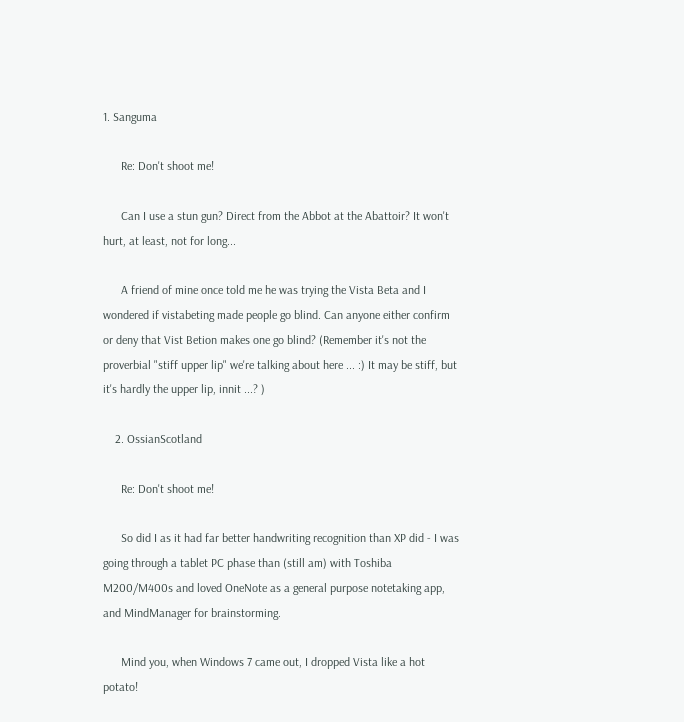1. Sanguma

      Re: Don't shoot me!

      Can I use a stun gun? Direct from the Abbot at the Abattoir? It won't hurt, at least, not for long...

      A friend of mine once told me he was trying the Vista Beta and I wondered if vistabeting made people go blind. Can anyone either confirm or deny that Vist Betion makes one go blind? (Remember it's not the proverbial "stiff upper lip" we're talking about here ... :) It may be stiff, but it's hardly the upper lip, innit ...? )

    2. OssianScotland

      Re: Don't shoot me!

      So did I as it had far better handwriting recognition than XP did - I was going through a tablet PC phase than (still am) with Toshiba M200/M400s and loved OneNote as a general purpose notetaking app, and MindManager for brainstorming.

      Mind you, when Windows 7 came out, I dropped Vista like a hot potato!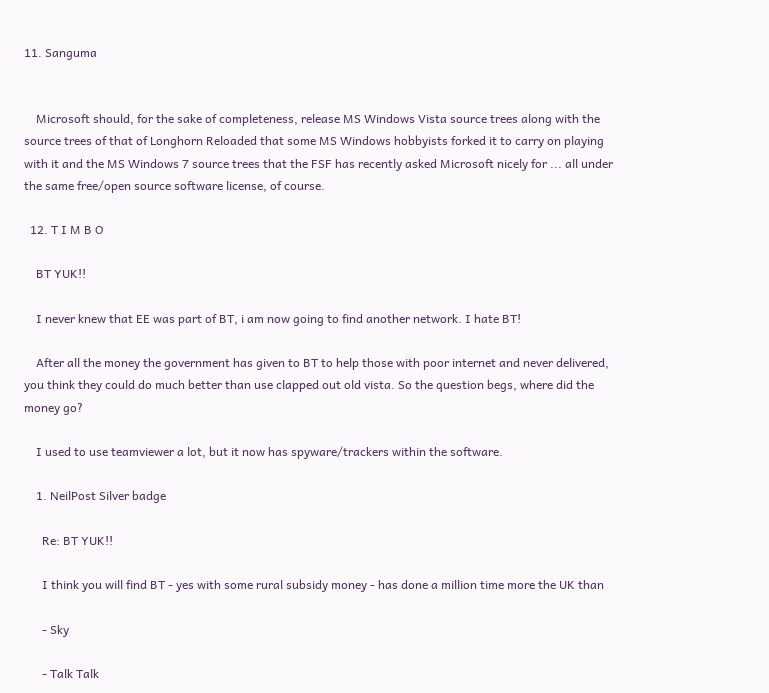11. Sanguma


    Microsoft should, for the sake of completeness, release MS Windows Vista source trees along with the source trees of that of Longhorn Reloaded that some MS Windows hobbyists forked it to carry on playing with it and the MS Windows 7 source trees that the FSF has recently asked Microsoft nicely for ... all under the same free/open source software license, of course.

  12. T I M B O

    BT YUK!!

    I never knew that EE was part of BT, i am now going to find another network. I hate BT!

    After all the money the government has given to BT to help those with poor internet and never delivered, you think they could do much better than use clapped out old vista. So the question begs, where did the money go?

    I used to use teamviewer a lot, but it now has spyware/trackers within the software.

    1. NeilPost Silver badge

      Re: BT YUK!!

      I think you will find BT - yes with some rural subsidy money - has done a million time more the UK than

      - Sky

      - Talk Talk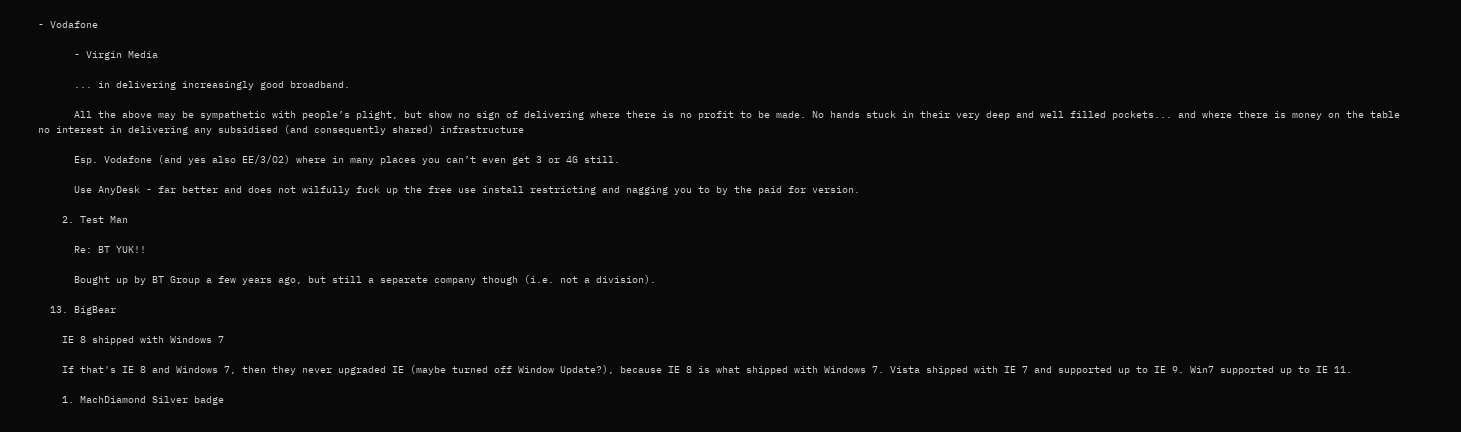- Vodafone

      - Virgin Media

      ... in delivering increasingly good broadband.

      All the above may be sympathetic with people’s plight, but show no sign of delivering where there is no profit to be made. No hands stuck in their very deep and well filled pockets... and where there is money on the table no interest in delivering any subsidised (and consequently shared) infrastructure

      Esp. Vodafone (and yes also EE/3/O2) where in many places you can’t even get 3 or 4G still.

      Use AnyDesk - far better and does not wilfully fuck up the free use install restricting and nagging you to by the paid for version.

    2. Test Man

      Re: BT YUK!!

      Bought up by BT Group a few years ago, but still a separate company though (i.e. not a division).

  13. BigBear

    IE 8 shipped with Windows 7

    If that's IE 8 and Windows 7, then they never upgraded IE (maybe turned off Window Update?), because IE 8 is what shipped with Windows 7. Vista shipped with IE 7 and supported up to IE 9. Win7 supported up to IE 11.

    1. MachDiamond Silver badge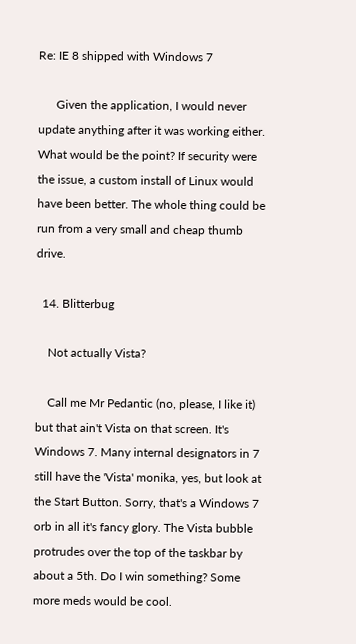Re: IE 8 shipped with Windows 7

      Given the application, I would never update anything after it was working either. What would be the point? If security were the issue, a custom install of Linux would have been better. The whole thing could be run from a very small and cheap thumb drive.

  14. Blitterbug

    Not actually Vista?

    Call me Mr Pedantic (no, please, I like it) but that ain't Vista on that screen. It's Windows 7. Many internal designators in 7 still have the 'Vista' monika, yes, but look at the Start Button. Sorry, that's a Windows 7 orb in all it's fancy glory. The Vista bubble protrudes over the top of the taskbar by about a 5th. Do I win something? Some more meds would be cool.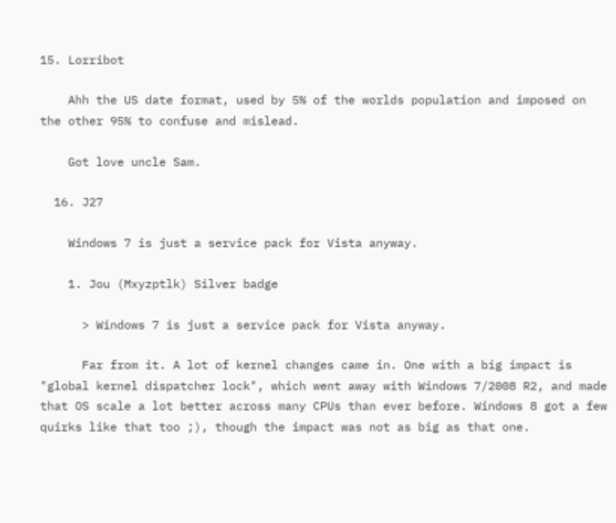15. Lorribot

    Ahh the US date format, used by 5% of the worlds population and imposed on the other 95% to confuse and mislead.

    Got love uncle Sam.

  16. J27

    Windows 7 is just a service pack for Vista anyway.

    1. Jou (Mxyzptlk) Silver badge

      > Windows 7 is just a service pack for Vista anyway.

      Far from it. A lot of kernel changes came in. One with a big impact is "global kernel dispatcher lock", which went away with Windows 7/2008 R2, and made that OS scale a lot better across many CPUs than ever before. Windows 8 got a few quirks like that too ;), though the impact was not as big as that one.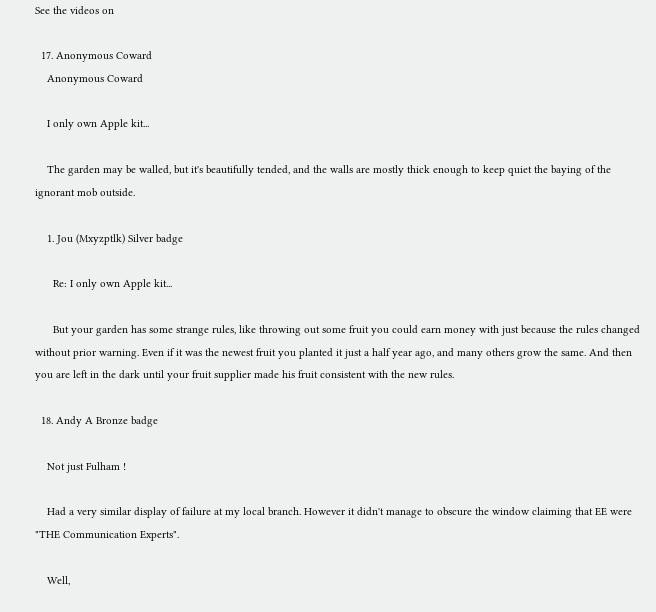See the videos on

  17. Anonymous Coward
    Anonymous Coward

    I only own Apple kit...

    The garden may be walled, but it's beautifully tended, and the walls are mostly thick enough to keep quiet the baying of the ignorant mob outside.

    1. Jou (Mxyzptlk) Silver badge

      Re: I only own Apple kit...

      But your garden has some strange rules, like throwing out some fruit you could earn money with just because the rules changed without prior warning. Even if it was the newest fruit you planted it just a half year ago, and many others grow the same. And then you are left in the dark until your fruit supplier made his fruit consistent with the new rules.

  18. Andy A Bronze badge

    Not just Fulham !

    Had a very similar display of failure at my local branch. However it didn't manage to obscure the window claiming that EE were "THE Communication Experts".

    Well,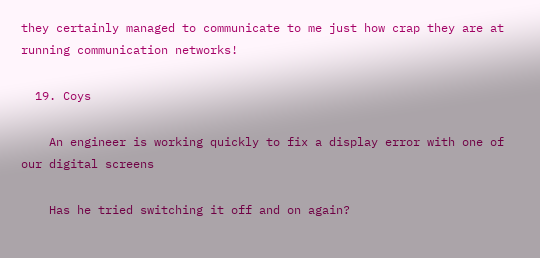they certainly managed to communicate to me just how crap they are at running communication networks!

  19. Coys

    An engineer is working quickly to fix a display error with one of our digital screens

    Has he tried switching it off and on again?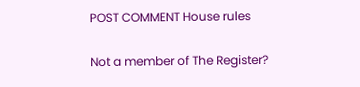POST COMMENT House rules

Not a member of The Register?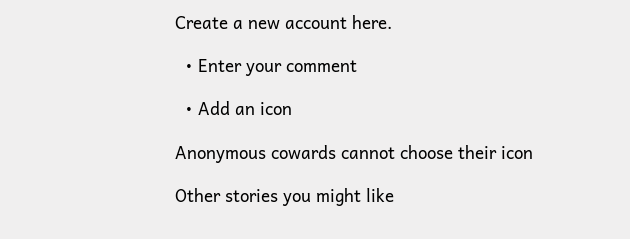Create a new account here.

  • Enter your comment

  • Add an icon

Anonymous cowards cannot choose their icon

Other stories you might like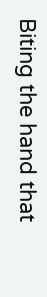Biting the hand that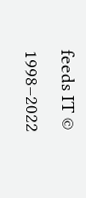feeds IT © 1998–2022